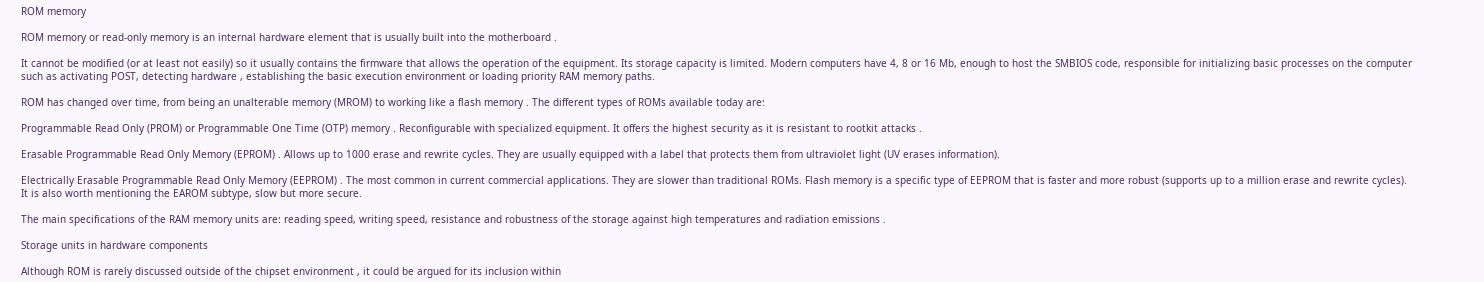ROM memory

ROM memory or read-only memory is an internal hardware element that is usually built into the motherboard .

It cannot be modified (or at least not easily) so it usually contains the firmware that allows the operation of the equipment. Its storage capacity is limited. Modern computers have 4, 8 or 16 Mb, enough to host the SMBIOS code, responsible for initializing basic processes on the computer such as activating POST, detecting hardware , establishing the basic execution environment or loading priority RAM memory paths.

ROM has changed over time, from being an unalterable memory (MROM) to working like a flash memory . The different types of ROMs available today are:

Programmable Read Only (PROM) or Programmable One Time (OTP) memory . Reconfigurable with specialized equipment. It offers the highest security as it is resistant to rootkit attacks .

Erasable Programmable Read Only Memory (EPROM) . Allows up to 1000 erase and rewrite cycles. They are usually equipped with a label that protects them from ultraviolet light (UV erases information).

Electrically Erasable Programmable Read Only Memory (EEPROM) . The most common in current commercial applications. They are slower than traditional ROMs. Flash memory is a specific type of EEPROM that is faster and more robust (supports up to a million erase and rewrite cycles). It is also worth mentioning the EAROM subtype, slow but more secure.

The main specifications of the RAM memory units are: reading speed, writing speed, resistance and robustness of the storage against high temperatures and radiation emissions .

Storage units in hardware components

Although ROM is rarely discussed outside of the chipset environment , it could be argued for its inclusion within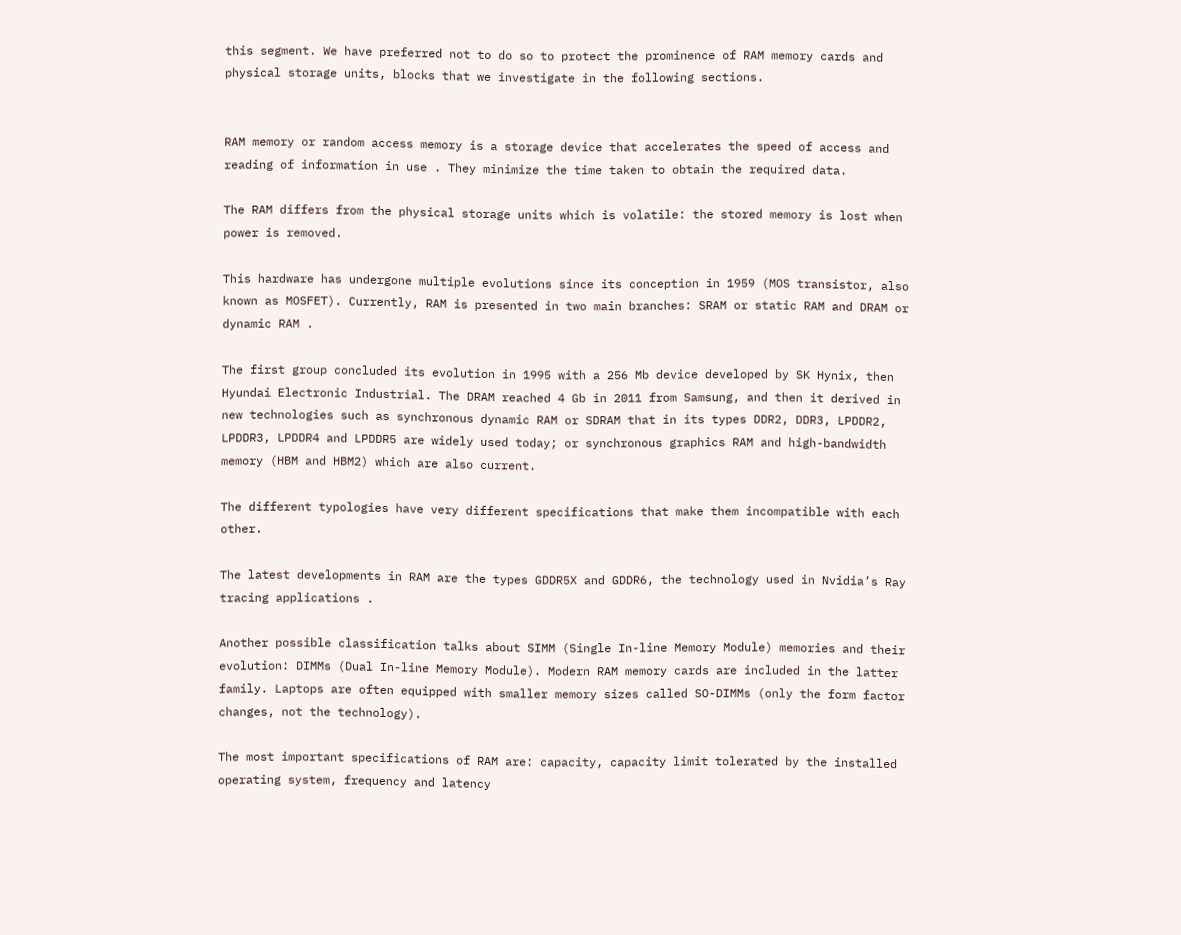this segment. We have preferred not to do so to protect the prominence of RAM memory cards and physical storage units, blocks that we investigate in the following sections.


RAM memory or random access memory is a storage device that accelerates the speed of access and reading of information in use . They minimize the time taken to obtain the required data.

The RAM differs from the physical storage units which is volatile: the stored memory is lost when power is removed.

This hardware has undergone multiple evolutions since its conception in 1959 (MOS transistor, also known as MOSFET). Currently, RAM is presented in two main branches: SRAM or static RAM and DRAM or dynamic RAM .

The first group concluded its evolution in 1995 with a 256 Mb device developed by SK Hynix, then Hyundai Electronic Industrial. The DRAM reached 4 Gb in 2011 from Samsung, and then it derived in new technologies such as synchronous dynamic RAM or SDRAM that in its types DDR2, DDR3, LPDDR2, LPDDR3, LPDDR4 and LPDDR5 are widely used today; or synchronous graphics RAM and high-bandwidth memory (HBM and HBM2) which are also current.

The different typologies have very different specifications that make them incompatible with each other.

The latest developments in RAM are the types GDDR5X and GDDR6, the technology used in Nvidia’s Ray tracing applications .

Another possible classification talks about SIMM (Single In-line Memory Module) memories and their evolution: DIMMs (Dual In-line Memory Module). Modern RAM memory cards are included in the latter family. Laptops are often equipped with smaller memory sizes called SO-DIMMs (only the form factor changes, not the technology).

The most important specifications of RAM are: capacity, capacity limit tolerated by the installed operating system, frequency and latency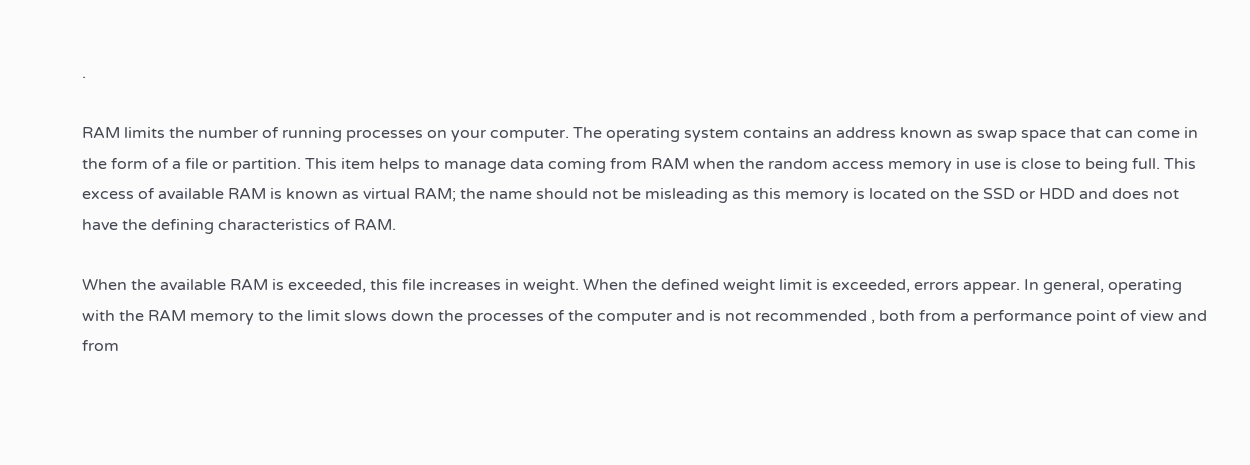.

RAM limits the number of running processes on your computer. The operating system contains an address known as swap space that can come in the form of a file or partition. This item helps to manage data coming from RAM when the random access memory in use is close to being full. This excess of available RAM is known as virtual RAM; the name should not be misleading as this memory is located on the SSD or HDD and does not have the defining characteristics of RAM.

When the available RAM is exceeded, this file increases in weight. When the defined weight limit is exceeded, errors appear. In general, operating with the RAM memory to the limit slows down the processes of the computer and is not recommended , both from a performance point of view and from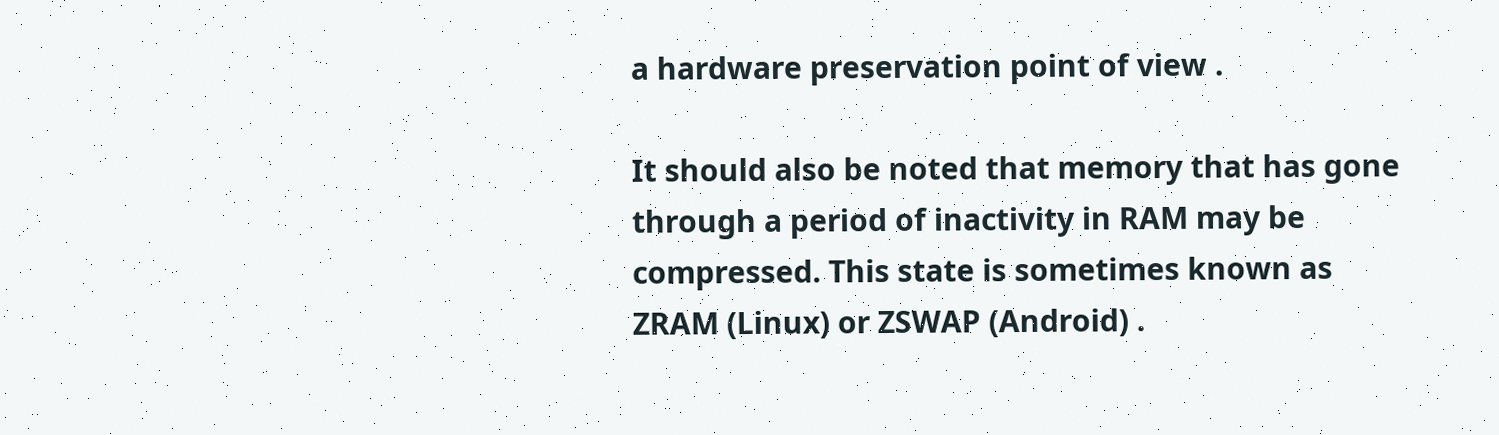a hardware preservation point of view .

It should also be noted that memory that has gone through a period of inactivity in RAM may be compressed. This state is sometimes known as ZRAM (Linux) or ZSWAP (Android) .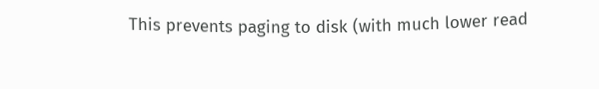This prevents paging to disk (with much lower read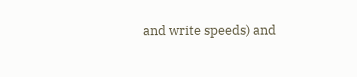and write speeds) and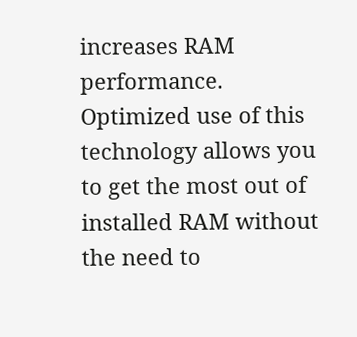increases RAM performance. Optimized use of this technology allows you to get the most out of installed RAM without the need to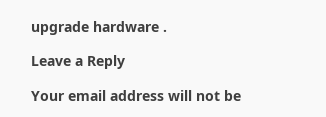upgrade hardware .

Leave a Reply

Your email address will not be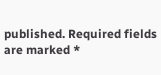published. Required fields are marked *